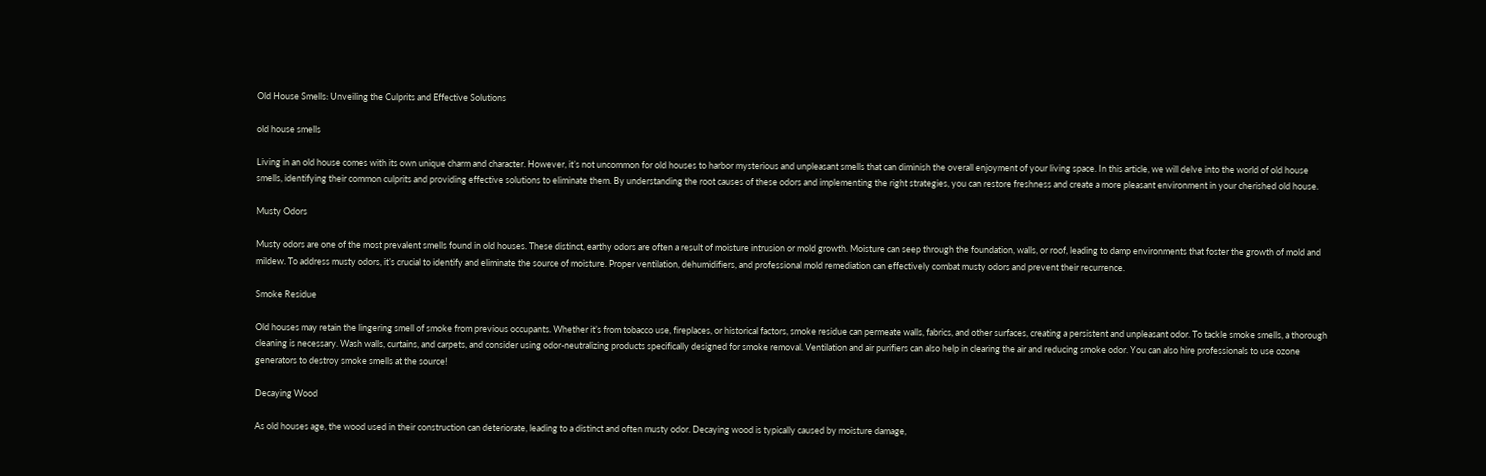Old House Smells: Unveiling the Culprits and Effective Solutions

old house smells

Living in an old house comes with its own unique charm and character. However, it’s not uncommon for old houses to harbor mysterious and unpleasant smells that can diminish the overall enjoyment of your living space. In this article, we will delve into the world of old house smells, identifying their common culprits and providing effective solutions to eliminate them. By understanding the root causes of these odors and implementing the right strategies, you can restore freshness and create a more pleasant environment in your cherished old house.

Musty Odors

Musty odors are one of the most prevalent smells found in old houses. These distinct, earthy odors are often a result of moisture intrusion or mold growth. Moisture can seep through the foundation, walls, or roof, leading to damp environments that foster the growth of mold and mildew. To address musty odors, it’s crucial to identify and eliminate the source of moisture. Proper ventilation, dehumidifiers, and professional mold remediation can effectively combat musty odors and prevent their recurrence.

Smoke Residue

Old houses may retain the lingering smell of smoke from previous occupants. Whether it’s from tobacco use, fireplaces, or historical factors, smoke residue can permeate walls, fabrics, and other surfaces, creating a persistent and unpleasant odor. To tackle smoke smells, a thorough cleaning is necessary. Wash walls, curtains, and carpets, and consider using odor-neutralizing products specifically designed for smoke removal. Ventilation and air purifiers can also help in clearing the air and reducing smoke odor. You can also hire professionals to use ozone generators to destroy smoke smells at the source!

Decaying Wood

As old houses age, the wood used in their construction can deteriorate, leading to a distinct and often musty odor. Decaying wood is typically caused by moisture damage,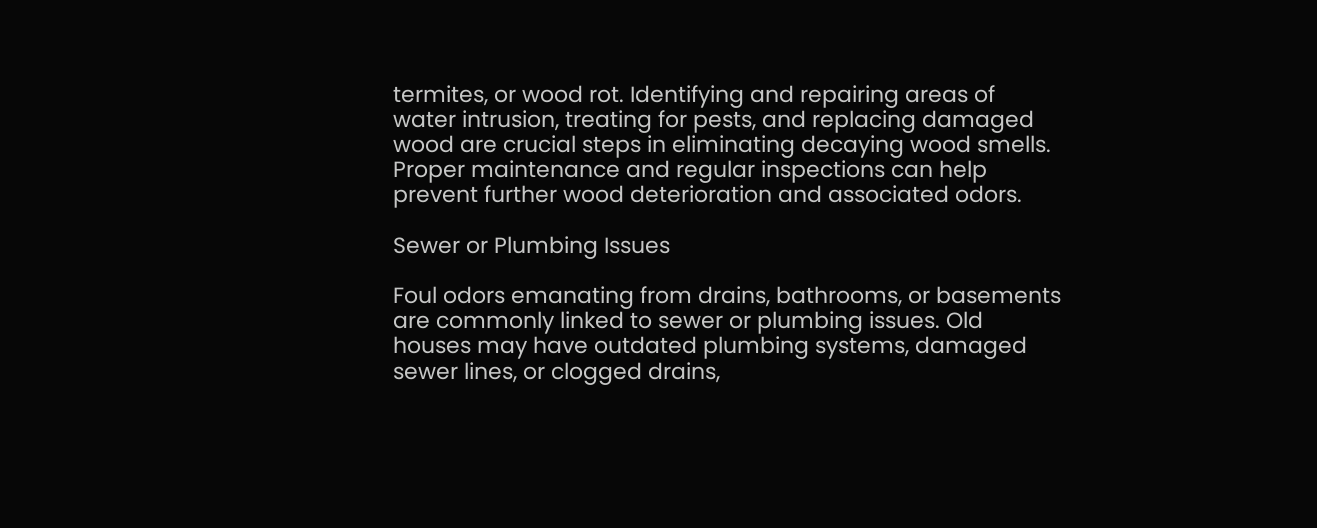termites, or wood rot. Identifying and repairing areas of water intrusion, treating for pests, and replacing damaged wood are crucial steps in eliminating decaying wood smells. Proper maintenance and regular inspections can help prevent further wood deterioration and associated odors.

Sewer or Plumbing Issues

Foul odors emanating from drains, bathrooms, or basements are commonly linked to sewer or plumbing issues. Old houses may have outdated plumbing systems, damaged sewer lines, or clogged drains,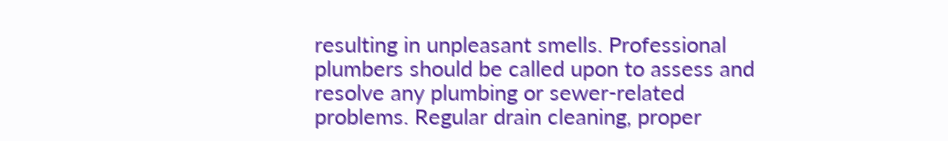resulting in unpleasant smells. Professional plumbers should be called upon to assess and resolve any plumbing or sewer-related problems. Regular drain cleaning, proper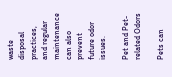waste disposal practices, and regular maintenance can also prevent future odor issues.

Pet and Pet-related Odors

Pets can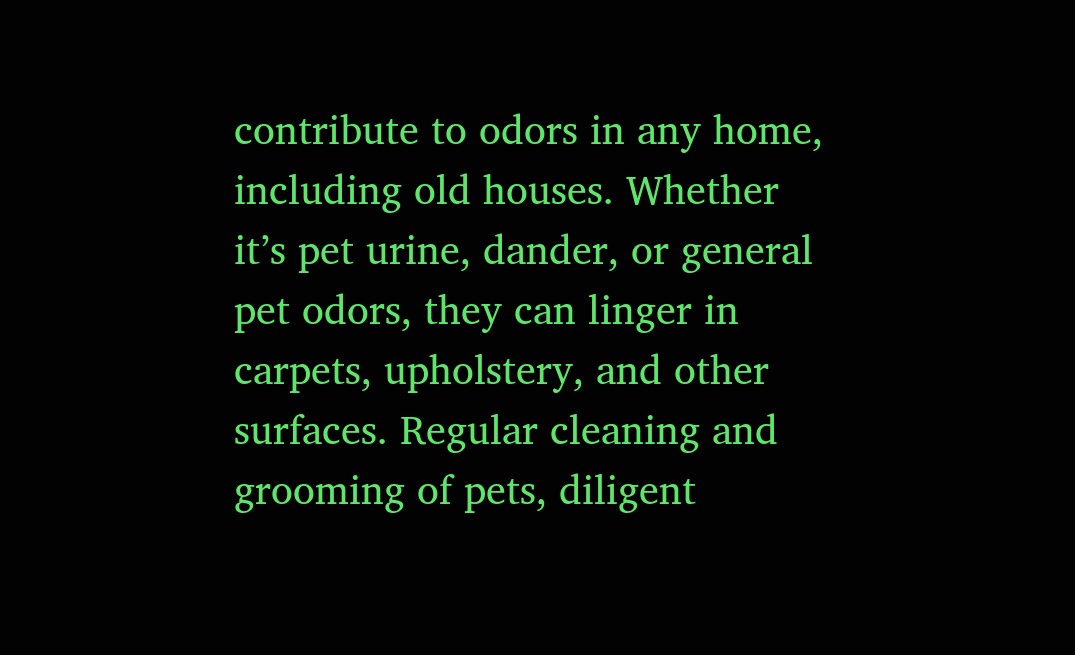contribute to odors in any home, including old houses. Whether it’s pet urine, dander, or general pet odors, they can linger in carpets, upholstery, and other surfaces. Regular cleaning and grooming of pets, diligent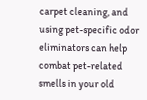carpet cleaning, and using pet-specific odor eliminators can help combat pet-related smells in your old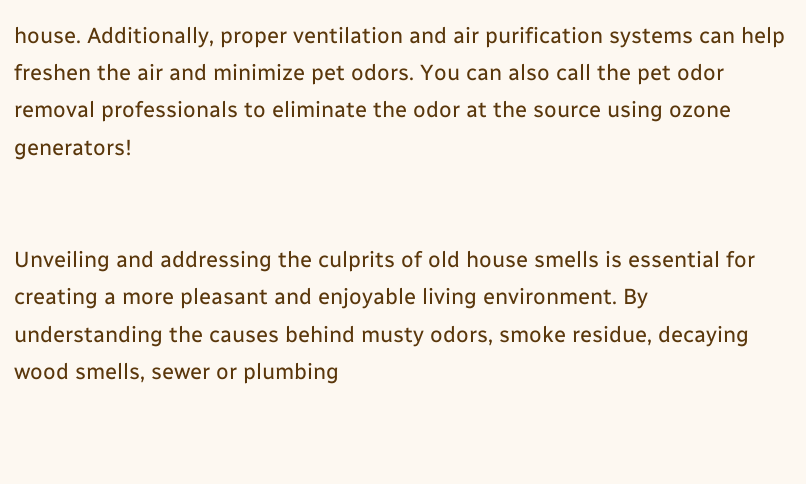house. Additionally, proper ventilation and air purification systems can help freshen the air and minimize pet odors. You can also call the pet odor removal professionals to eliminate the odor at the source using ozone generators!


Unveiling and addressing the culprits of old house smells is essential for creating a more pleasant and enjoyable living environment. By understanding the causes behind musty odors, smoke residue, decaying wood smells, sewer or plumbing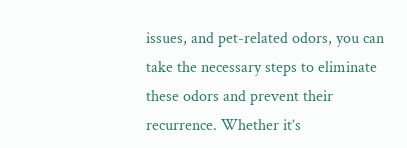issues, and pet-related odors, you can take the necessary steps to eliminate these odors and prevent their recurrence. Whether it’s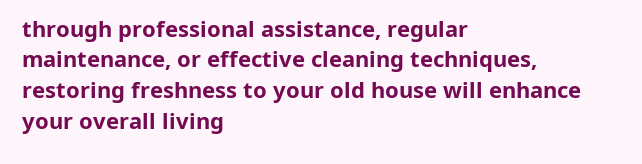through professional assistance, regular maintenance, or effective cleaning techniques, restoring freshness to your old house will enhance your overall living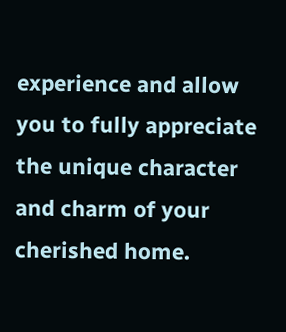experience and allow you to fully appreciate the unique character and charm of your cherished home.